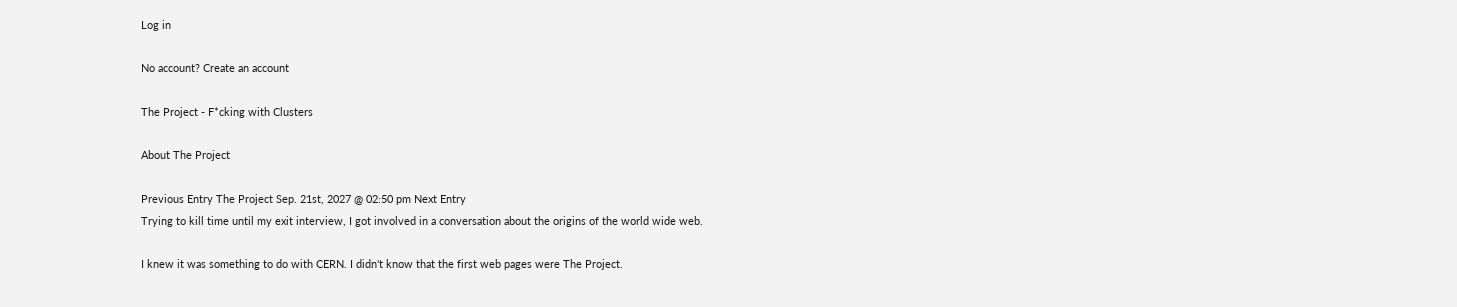Log in

No account? Create an account

The Project - F*cking with Clusters

About The Project

Previous Entry The Project Sep. 21st, 2027 @ 02:50 pm Next Entry
Trying to kill time until my exit interview, I got involved in a conversation about the origins of the world wide web.

I knew it was something to do with CERN. I didn't know that the first web pages were The Project.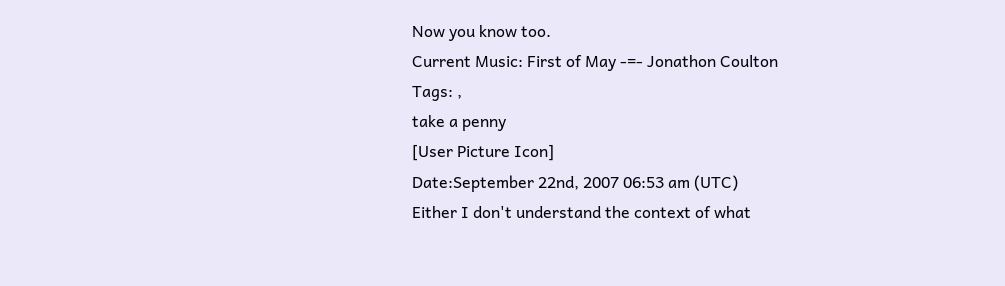Now you know too.
Current Music: First of May -=- Jonathon Coulton
Tags: ,
take a penny
[User Picture Icon]
Date:September 22nd, 2007 06:53 am (UTC)
Either I don't understand the context of what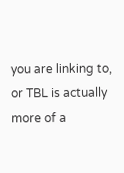you are linking to, or TBL is actually more of a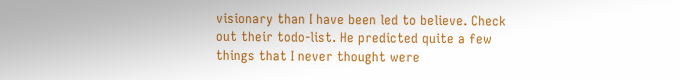visionary than I have been led to believe. Check out their todo-list. He predicted quite a few things that I never thought were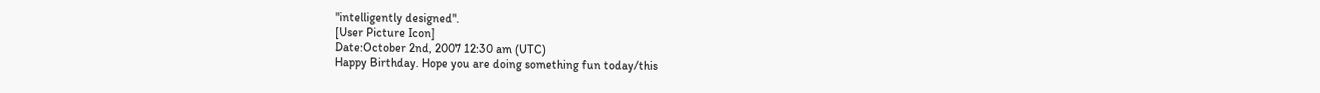"intelligently designed".
[User Picture Icon]
Date:October 2nd, 2007 12:30 am (UTC)
Happy Birthday. Hope you are doing something fun today/this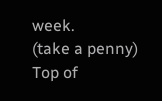week.
(take a penny)
Top of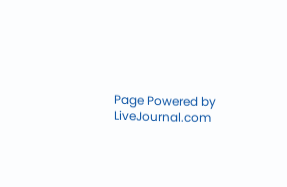Page Powered by LiveJournal.com